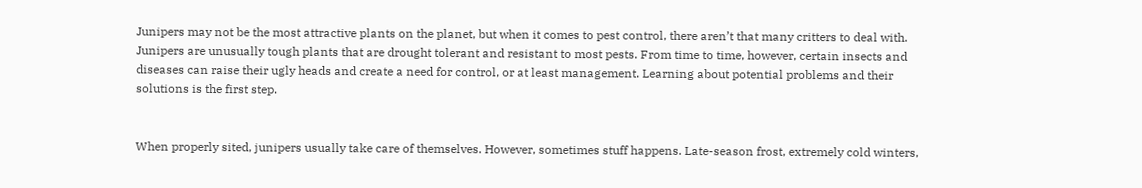Junipers may not be the most attractive plants on the planet, but when it comes to pest control, there aren’t that many critters to deal with. Junipers are unusually tough plants that are drought tolerant and resistant to most pests. From time to time, however, certain insects and diseases can raise their ugly heads and create a need for control, or at least management. Learning about potential problems and their solutions is the first step.


When properly sited, junipers usually take care of themselves. However, sometimes stuff happens. Late-season frost, extremely cold winters,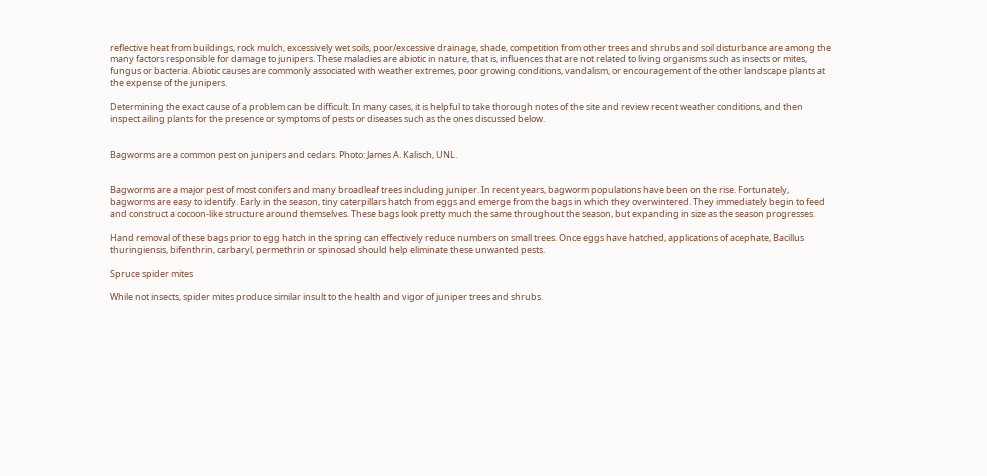reflective heat from buildings, rock mulch, excessively wet soils, poor/excessive drainage, shade, competition from other trees and shrubs and soil disturbance are among the many factors responsible for damage to junipers. These maladies are abiotic in nature, that is, influences that are not related to living organisms such as insects or mites, fungus or bacteria. Abiotic causes are commonly associated with weather extremes, poor growing conditions, vandalism, or encouragement of the other landscape plants at the expense of the junipers.

Determining the exact cause of a problem can be difficult. In many cases, it is helpful to take thorough notes of the site and review recent weather conditions, and then inspect ailing plants for the presence or symptoms of pests or diseases such as the ones discussed below.


Bagworms are a common pest on junipers and cedars. Photo: James A. Kalisch, UNL.


Bagworms are a major pest of most conifers and many broadleaf trees including juniper. In recent years, bagworm populations have been on the rise. Fortunately, bagworms are easy to identify. Early in the season, tiny caterpillars hatch from eggs and emerge from the bags in which they overwintered. They immediately begin to feed and construct a cocoon-like structure around themselves. These bags look pretty much the same throughout the season, but expanding in size as the season progresses.

Hand removal of these bags prior to egg hatch in the spring can effectively reduce numbers on small trees. Once eggs have hatched, applications of acephate, Bacillus thuringiensis, bifenthrin, carbaryl, permethrin or spinosad should help eliminate these unwanted pests.

Spruce spider mites

While not insects, spider mites produce similar insult to the health and vigor of juniper trees and shrubs.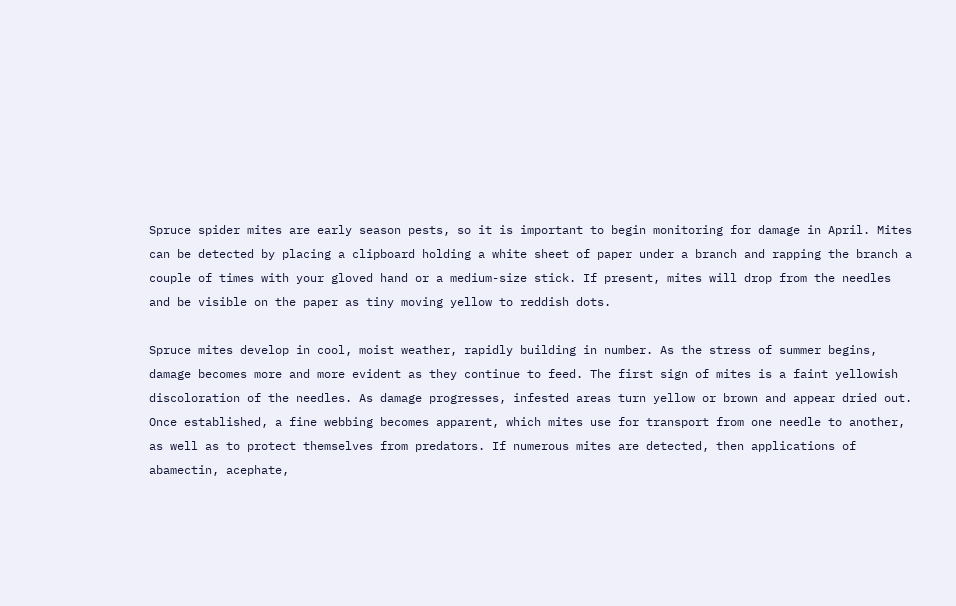Spruce spider mites are early season pests, so it is important to begin monitoring for damage in April. Mites can be detected by placing a clipboard holding a white sheet of paper under a branch and rapping the branch a couple of times with your gloved hand or a medium-size stick. If present, mites will drop from the needles and be visible on the paper as tiny moving yellow to reddish dots.

Spruce mites develop in cool, moist weather, rapidly building in number. As the stress of summer begins, damage becomes more and more evident as they continue to feed. The first sign of mites is a faint yellowish discoloration of the needles. As damage progresses, infested areas turn yellow or brown and appear dried out. Once established, a fine webbing becomes apparent, which mites use for transport from one needle to another, as well as to protect themselves from predators. If numerous mites are detected, then applications of abamectin, acephate,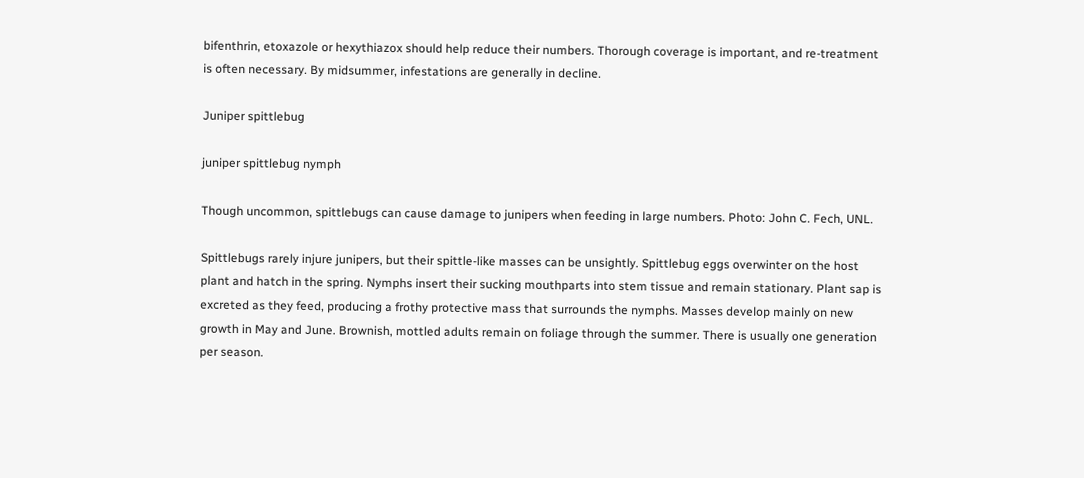bifenthrin, etoxazole or hexythiazox should help reduce their numbers. Thorough coverage is important, and re-treatment is often necessary. By midsummer, infestations are generally in decline.

Juniper spittlebug

juniper spittlebug nymph

Though uncommon, spittlebugs can cause damage to junipers when feeding in large numbers. Photo: John C. Fech, UNL.

Spittlebugs rarely injure junipers, but their spittle-like masses can be unsightly. Spittlebug eggs overwinter on the host plant and hatch in the spring. Nymphs insert their sucking mouthparts into stem tissue and remain stationary. Plant sap is excreted as they feed, producing a frothy protective mass that surrounds the nymphs. Masses develop mainly on new growth in May and June. Brownish, mottled adults remain on foliage through the summer. There is usually one generation per season.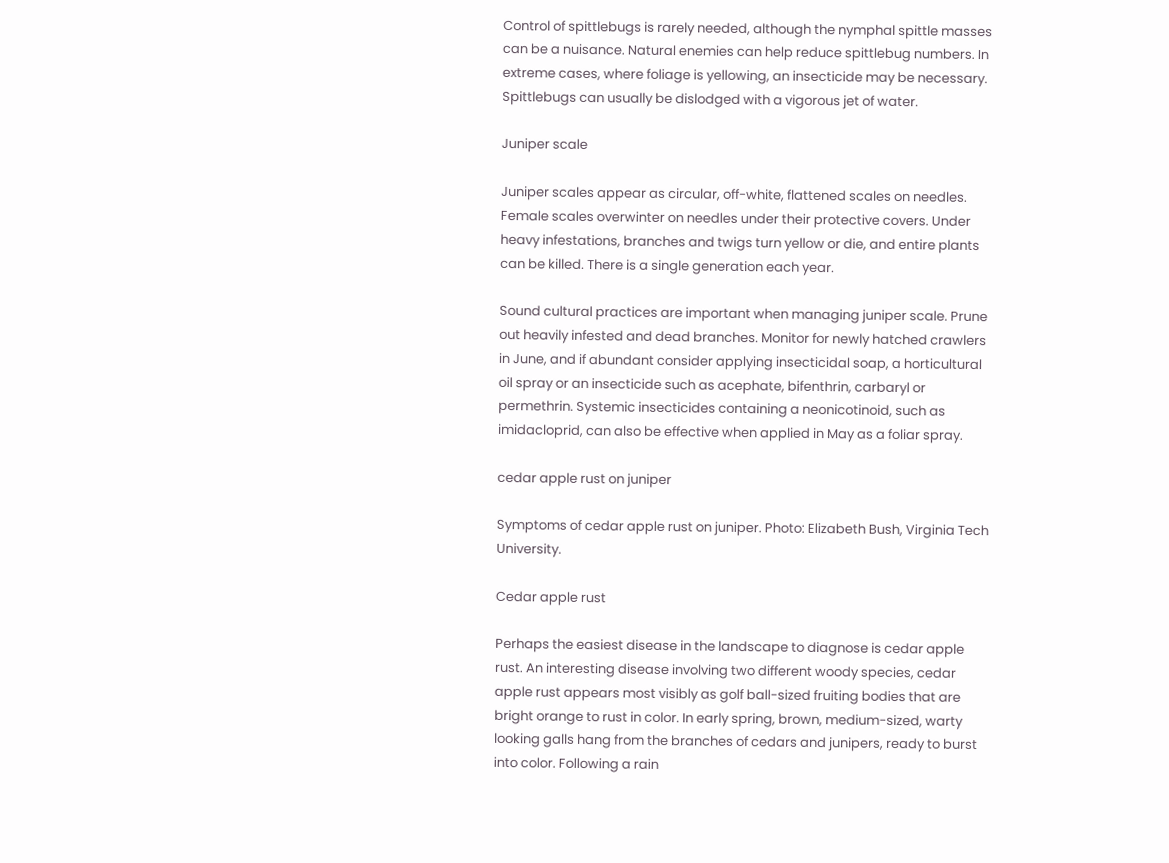Control of spittlebugs is rarely needed, although the nymphal spittle masses can be a nuisance. Natural enemies can help reduce spittlebug numbers. In extreme cases, where foliage is yellowing, an insecticide may be necessary. Spittlebugs can usually be dislodged with a vigorous jet of water.

Juniper scale

Juniper scales appear as circular, off-white, flattened scales on needles. Female scales overwinter on needles under their protective covers. Under heavy infestations, branches and twigs turn yellow or die, and entire plants can be killed. There is a single generation each year.

Sound cultural practices are important when managing juniper scale. Prune out heavily infested and dead branches. Monitor for newly hatched crawlers in June, and if abundant consider applying insecticidal soap, a horticultural oil spray or an insecticide such as acephate, bifenthrin, carbaryl or permethrin. Systemic insecticides containing a neonicotinoid, such as imidacloprid, can also be effective when applied in May as a foliar spray.

cedar apple rust on juniper

Symptoms of cedar apple rust on juniper. Photo: Elizabeth Bush, Virginia Tech University.

Cedar apple rust

Perhaps the easiest disease in the landscape to diagnose is cedar apple rust. An interesting disease involving two different woody species, cedar apple rust appears most visibly as golf ball-sized fruiting bodies that are bright orange to rust in color. In early spring, brown, medium-sized, warty looking galls hang from the branches of cedars and junipers, ready to burst into color. Following a rain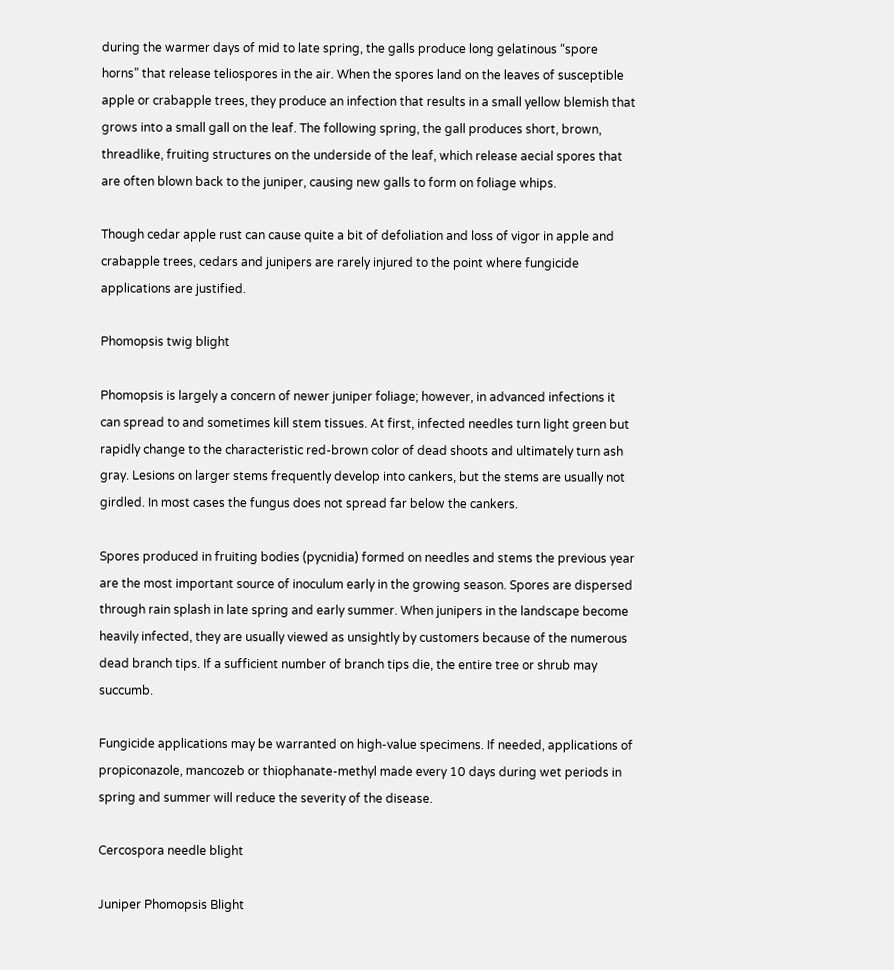during the warmer days of mid to late spring, the galls produce long gelatinous “spore horns” that release teliospores in the air. When the spores land on the leaves of susceptible apple or crabapple trees, they produce an infection that results in a small yellow blemish that grows into a small gall on the leaf. The following spring, the gall produces short, brown, threadlike, fruiting structures on the underside of the leaf, which release aecial spores that are often blown back to the juniper, causing new galls to form on foliage whips.

Though cedar apple rust can cause quite a bit of defoliation and loss of vigor in apple and crabapple trees, cedars and junipers are rarely injured to the point where fungicide applications are justified.

Phomopsis twig blight

Phomopsis is largely a concern of newer juniper foliage; however, in advanced infections it can spread to and sometimes kill stem tissues. At first, infected needles turn light green but rapidly change to the characteristic red-brown color of dead shoots and ultimately turn ash gray. Lesions on larger stems frequently develop into cankers, but the stems are usually not girdled. In most cases the fungus does not spread far below the cankers.

Spores produced in fruiting bodies (pycnidia) formed on needles and stems the previous year are the most important source of inoculum early in the growing season. Spores are dispersed through rain splash in late spring and early summer. When junipers in the landscape become heavily infected, they are usually viewed as unsightly by customers because of the numerous dead branch tips. If a sufficient number of branch tips die, the entire tree or shrub may succumb.

Fungicide applications may be warranted on high-value specimens. If needed, applications of propiconazole, mancozeb or thiophanate-methyl made every 10 days during wet periods in spring and summer will reduce the severity of the disease.

Cercospora needle blight

Juniper Phomopsis Blight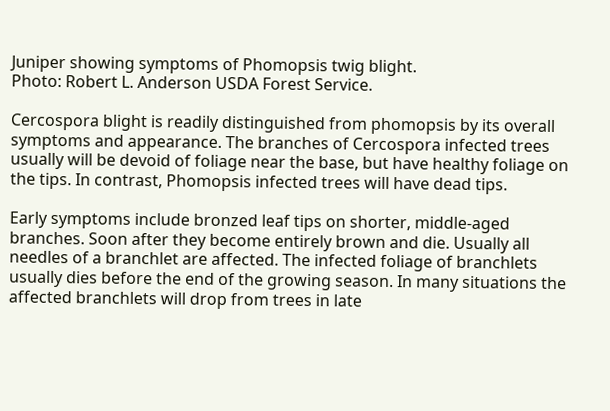Juniper showing symptoms of Phomopsis twig blight.
Photo: Robert L. Anderson USDA Forest Service.

Cercospora blight is readily distinguished from phomopsis by its overall symptoms and appearance. The branches of Cercospora infected trees usually will be devoid of foliage near the base, but have healthy foliage on the tips. In contrast, Phomopsis infected trees will have dead tips.

Early symptoms include bronzed leaf tips on shorter, middle-aged branches. Soon after they become entirely brown and die. Usually all needles of a branchlet are affected. The infected foliage of branchlets usually dies before the end of the growing season. In many situations the affected branchlets will drop from trees in late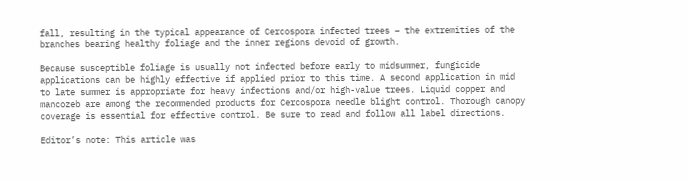fall, resulting in the typical appearance of Cercospora infected trees – the extremities of the branches bearing healthy foliage and the inner regions devoid of growth.

Because susceptible foliage is usually not infected before early to midsummer, fungicide applications can be highly effective if applied prior to this time. A second application in mid to late summer is appropriate for heavy infections and/or high-value trees. Liquid copper and mancozeb are among the recommended products for Cercospora needle blight control. Thorough canopy coverage is essential for effective control. Be sure to read and follow all label directions.

Editor’s note: This article was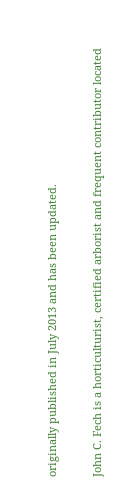originally published in July 2013 and has been updated.

John C. Fech is a horticulturist, certified arborist and frequent contributor located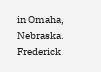in Omaha, Nebraska. Frederick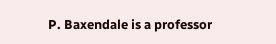P. Baxendale is a professor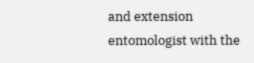and extension entomologist with the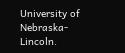University of Nebraska-Lincoln.